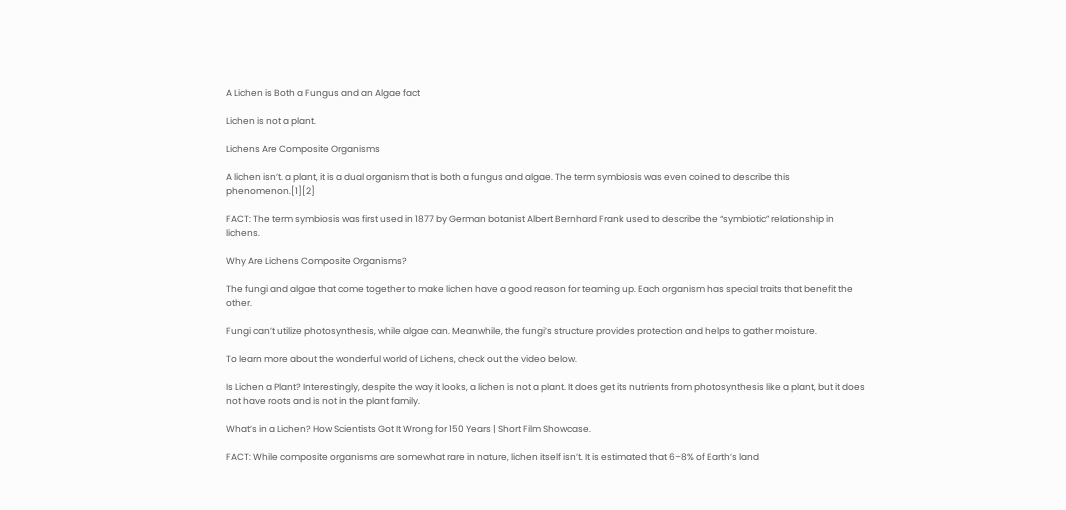A Lichen is Both a Fungus and an Algae fact

Lichen is not a plant.

Lichens Are Composite Organisms

A lichen isn’t. a plant, it is a dual organism that is both a fungus and algae. The term symbiosis was even coined to describe this phenomenon.[1][2]

FACT: The term symbiosis was first used in 1877 by German botanist Albert Bernhard Frank used to describe the “symbiotic” relationship in lichens.

Why Are Lichens Composite Organisms?

The fungi and algae that come together to make lichen have a good reason for teaming up. Each organism has special traits that benefit the other.

Fungi can’t utilize photosynthesis, while algae can. Meanwhile, the fungi’s structure provides protection and helps to gather moisture.

To learn more about the wonderful world of Lichens, check out the video below.

Is Lichen a Plant? Interestingly, despite the way it looks, a lichen is not a plant. It does get its nutrients from photosynthesis like a plant, but it does not have roots and is not in the plant family.

What’s in a Lichen? How Scientists Got It Wrong for 150 Years | Short Film Showcase.

FACT: While composite organisms are somewhat rare in nature, lichen itself isn’t. It is estimated that 6–8% of Earth’s land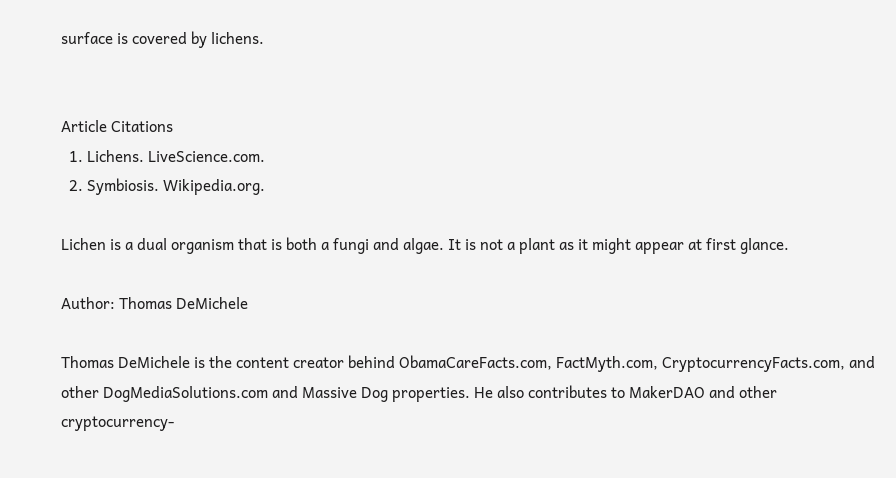surface is covered by lichens.


Article Citations
  1. Lichens. LiveScience.com.
  2. Symbiosis. Wikipedia.org.

Lichen is a dual organism that is both a fungi and algae. It is not a plant as it might appear at first glance.

Author: Thomas DeMichele

Thomas DeMichele is the content creator behind ObamaCareFacts.com, FactMyth.com, CryptocurrencyFacts.com, and other DogMediaSolutions.com and Massive Dog properties. He also contributes to MakerDAO and other cryptocurrency-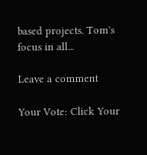based projects. Tom's focus in all...

Leave a comment

Your Vote: Click Your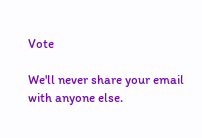Vote

We'll never share your email with anyone else.